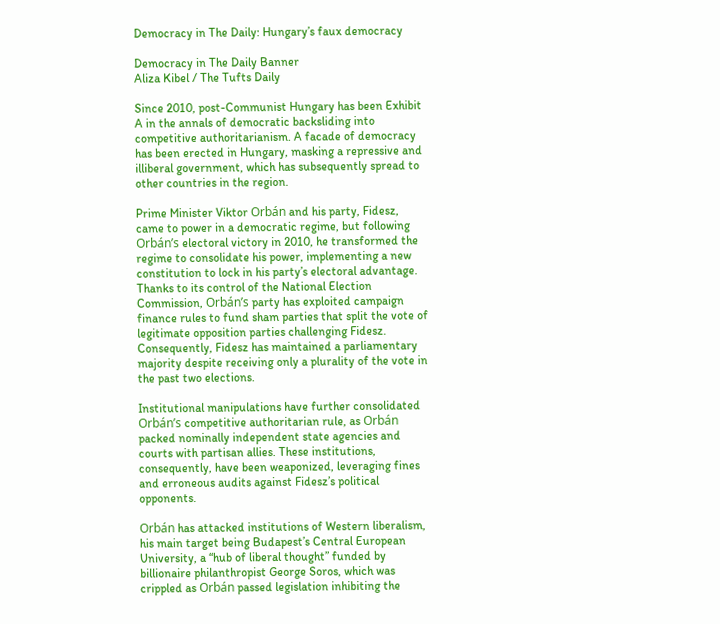Democracy in The Daily: Hungary’s faux democracy

Democracy in The Daily Banner
Aliza Kibel / The Tufts Daily

Since 2010, post-Communist Hungary has been Exhibit A in the annals of democratic backsliding into competitive authoritarianism. A facade of democracy has been erected in Hungary, masking a repressive and illiberal government, which has subsequently spread to other countries in the region.

Prime Minister Viktor Orbán and his party, Fidesz, came to power in a democratic regime, but following Orbán’s electoral victory in 2010, he transformed the regime to consolidate his power, implementing a new constitution to lock in his party’s electoral advantage. Thanks to its control of the National Election Commission, Orbán’s party has exploited campaign finance rules to fund sham parties that split the vote of legitimate opposition parties challenging Fidesz. Consequently, Fidesz has maintained a parliamentary majority despite receiving only a plurality of the vote in the past two elections.

Institutional manipulations have further consolidated Orbán’s competitive authoritarian rule, as Orbán packed nominally independent state agencies and courts with partisan allies. These institutions, consequently, have been weaponized, leveraging fines and erroneous audits against Fidesz’s political opponents.

Orbán has attacked institutions of Western liberalism, his main target being Budapest’s Central European University, a “hub of liberal thought” funded by billionaire philanthropist George Soros, which was crippled as Orbán passed legislation inhibiting the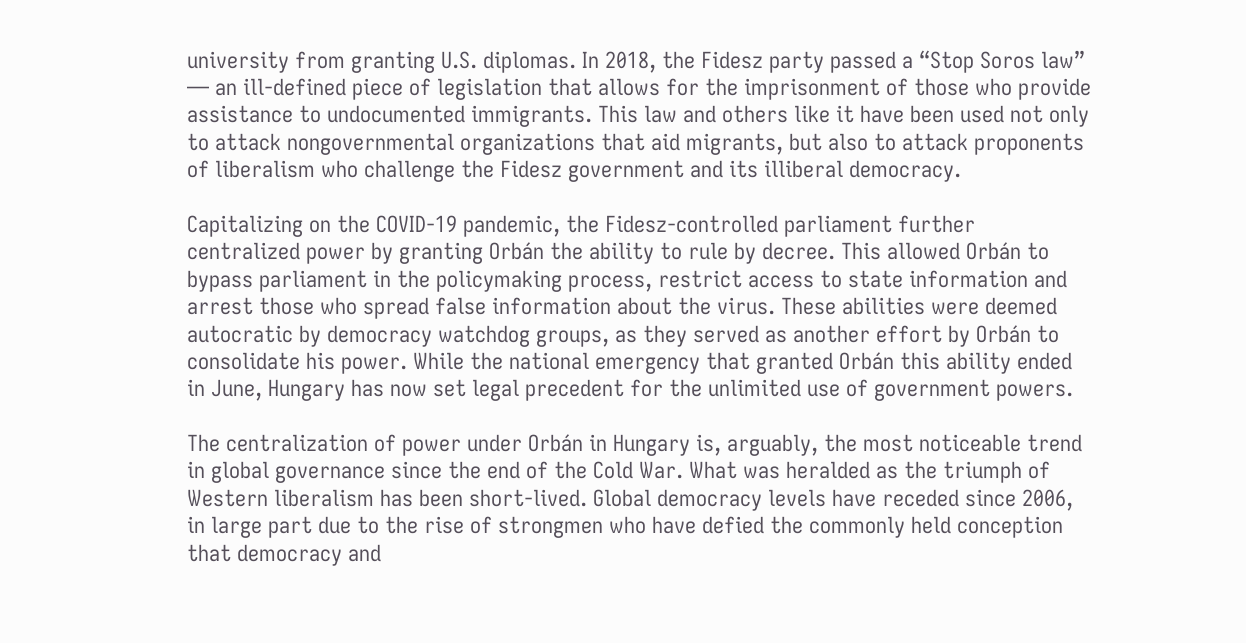university from granting U.S. diplomas. In 2018, the Fidesz party passed a “Stop Soros law” — an ill-defined piece of legislation that allows for the imprisonment of those who provide assistance to undocumented immigrants. This law and others like it have been used not only to attack nongovernmental organizations that aid migrants, but also to attack proponents of liberalism who challenge the Fidesz government and its illiberal democracy.

Capitalizing on the COVID-19 pandemic, the Fidesz-controlled parliament further centralized power by granting Orbán the ability to rule by decree. This allowed Orbán to bypass parliament in the policymaking process, restrict access to state information and arrest those who spread false information about the virus. These abilities were deemed autocratic by democracy watchdog groups, as they served as another effort by Orbán to consolidate his power. While the national emergency that granted Orbán this ability ended in June, Hungary has now set legal precedent for the unlimited use of government powers.

The centralization of power under Orbán in Hungary is, arguably, the most noticeable trend in global governance since the end of the Cold War. What was heralded as the triumph of Western liberalism has been short-lived. Global democracy levels have receded since 2006, in large part due to the rise of strongmen who have defied the commonly held conception that democracy and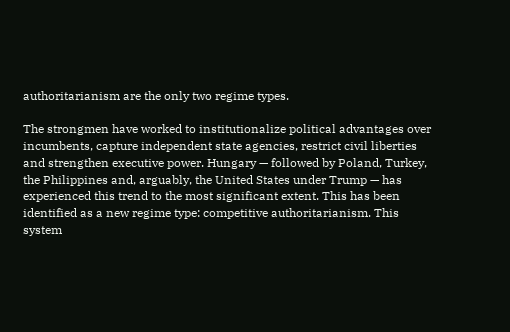authoritarianism are the only two regime types.

The strongmen have worked to institutionalize political advantages over incumbents, capture independent state agencies, restrict civil liberties and strengthen executive power. Hungary — followed by Poland, Turkey, the Philippines and, arguably, the United States under Trump — has experienced this trend to the most significant extent. This has been identified as a new regime type: competitive authoritarianism. This system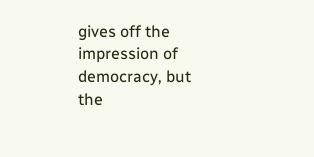gives off the impression of democracy, but the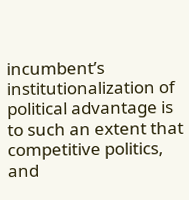incumbent’s institutionalization of political advantage is to such an extent that competitive politics, and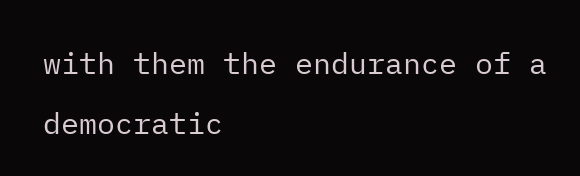with them the endurance of a democratic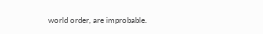world order, are improbable.